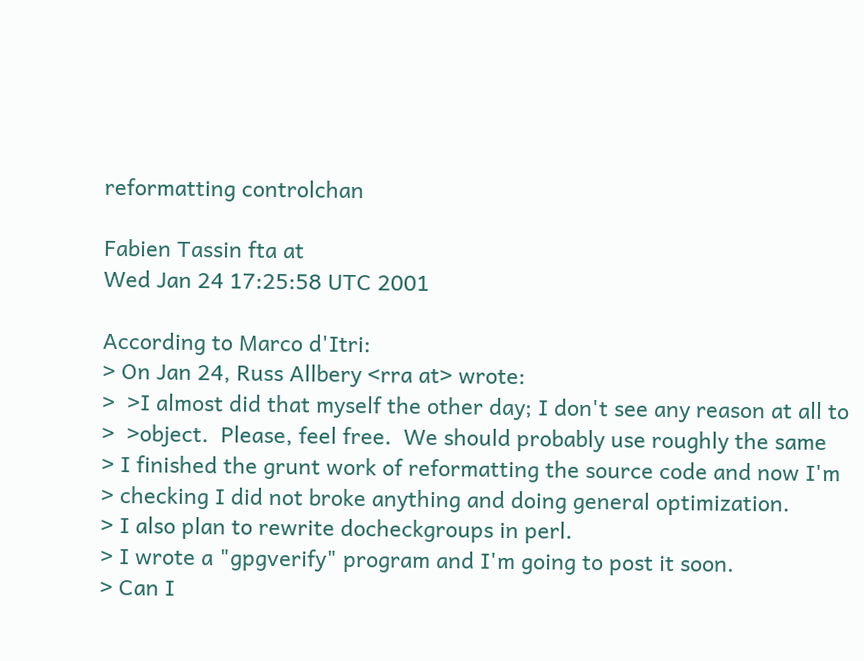reformatting controlchan

Fabien Tassin fta at
Wed Jan 24 17:25:58 UTC 2001

According to Marco d'Itri:
> On Jan 24, Russ Allbery <rra at> wrote:
>  >I almost did that myself the other day; I don't see any reason at all to
>  >object.  Please, feel free.  We should probably use roughly the same
> I finished the grunt work of reformatting the source code and now I'm
> checking I did not broke anything and doing general optimization.
> I also plan to rewrite docheckgroups in perl.
> I wrote a "gpgverify" program and I'm going to post it soon.
> Can I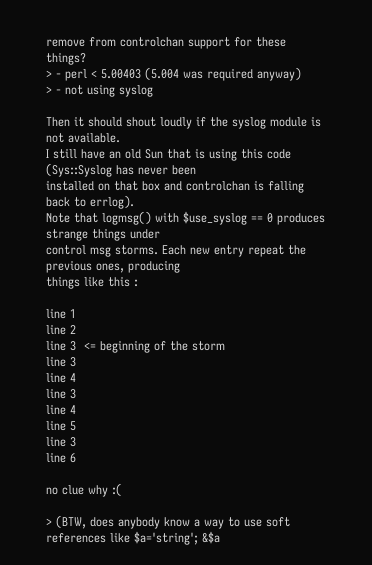remove from controlchan support for these things?
> - perl < 5.00403 (5.004 was required anyway)
> - not using syslog

Then it should shout loudly if the syslog module is not available.
I still have an old Sun that is using this code (Sys::Syslog has never been
installed on that box and controlchan is falling back to errlog).
Note that logmsg() with $use_syslog == 0 produces strange things under
control msg storms. Each new entry repeat the previous ones, producing
things like this :

line 1
line 2
line 3  <= beginning of the storm
line 3
line 4
line 3
line 4
line 5
line 3
line 6

no clue why :(

> (BTW, does anybody know a way to use soft references like $a='string'; &$a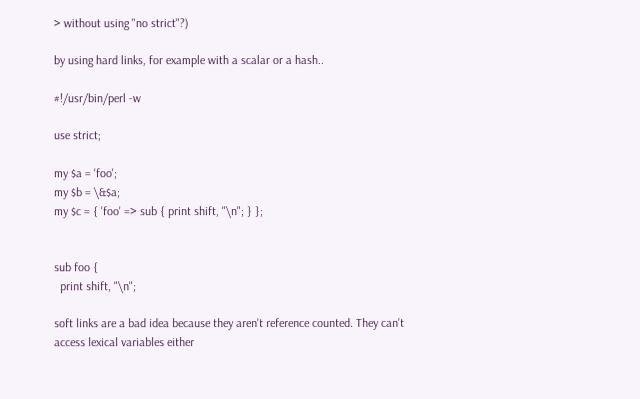> without using "no strict"?)

by using hard links, for example with a scalar or a hash..

#!/usr/bin/perl -w

use strict;

my $a = 'foo';
my $b = \&$a;
my $c = { 'foo' => sub { print shift, "\n"; } };


sub foo {
  print shift, "\n";

soft links are a bad idea because they aren't reference counted. They can't
access lexical variables either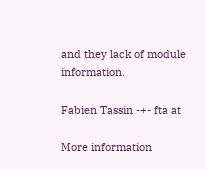and they lack of module information.

Fabien Tassin -+- fta at

More information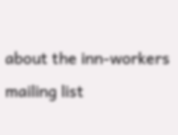about the inn-workers mailing list